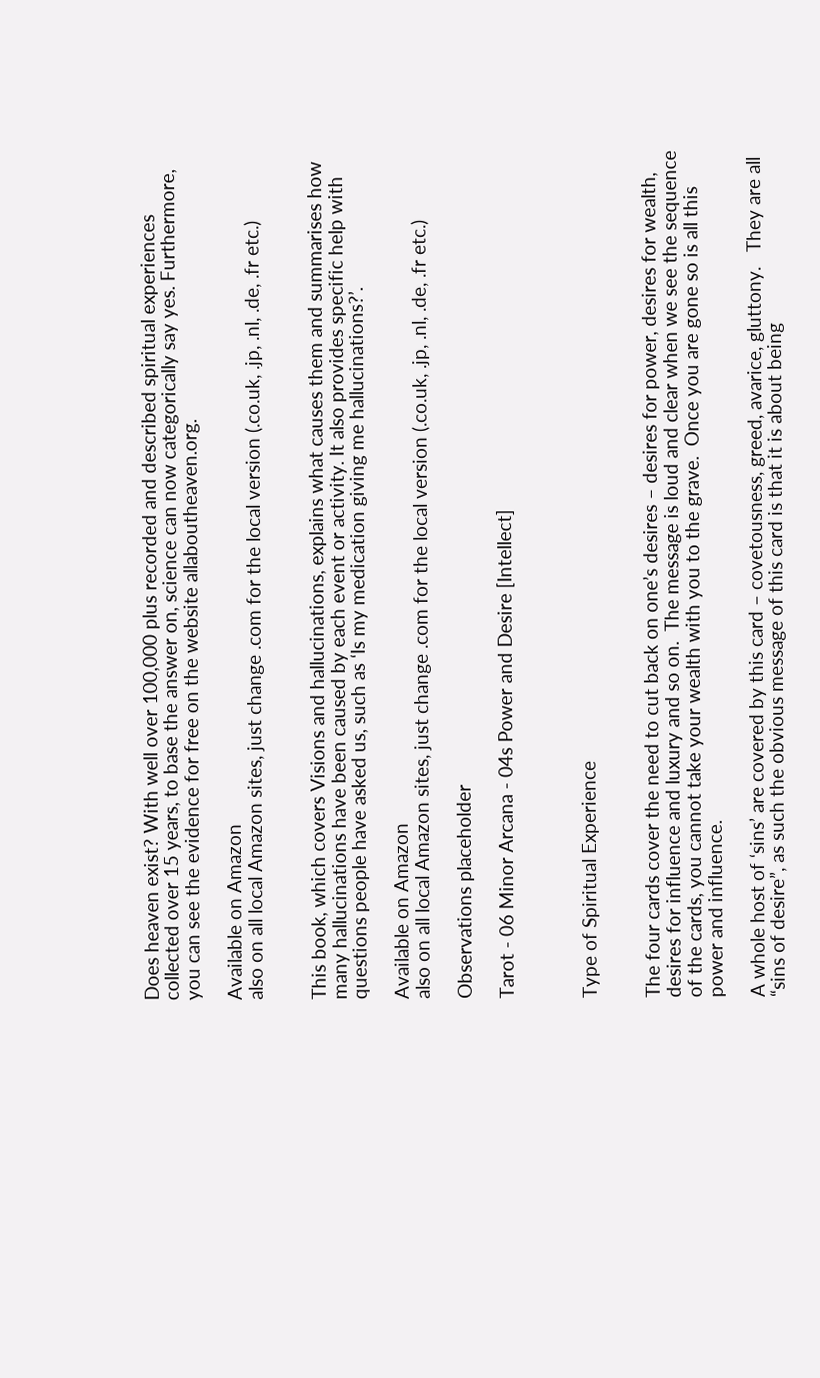Does heaven exist? With well over 100,000 plus recorded and described spiritual experiences collected over 15 years, to base the answer on, science can now categorically say yes. Furthermore, you can see the evidence for free on the website allaboutheaven.org.

Available on Amazon
also on all local Amazon sites, just change .com for the local version (.co.uk, .jp, .nl, .de, .fr etc.)


This book, which covers Visions and hallucinations, explains what causes them and summarises how many hallucinations have been caused by each event or activity. It also provides specific help with questions people have asked us, such as ‘Is my medication giving me hallucinations?’.

Available on Amazon
also on all local Amazon sites, just change .com for the local version (.co.uk, .jp, .nl, .de, .fr etc.)

Observations placeholder

Tarot - 06 Minor Arcana - 04s Power and Desire [Intellect]



Type of Spiritual Experience


The four cards cover the need to cut back on one’s desires – desires for power, desires for wealth, desires for influence and luxury and so on.  The message is loud and clear when we see the sequence of the cards, you cannot take your wealth with you to the grave.  Once you are gone so is all this power and influence.

A whole host of ‘sins’ are covered by this card – covetousness, greed, avarice, gluttony.   They are all “sins of desire”, as such the obvious message of this card is that it is about being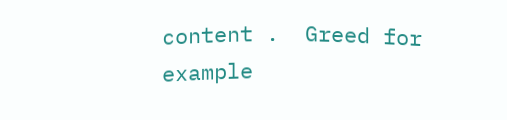content .  Greed for example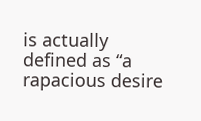is actually defined as “a rapacious desire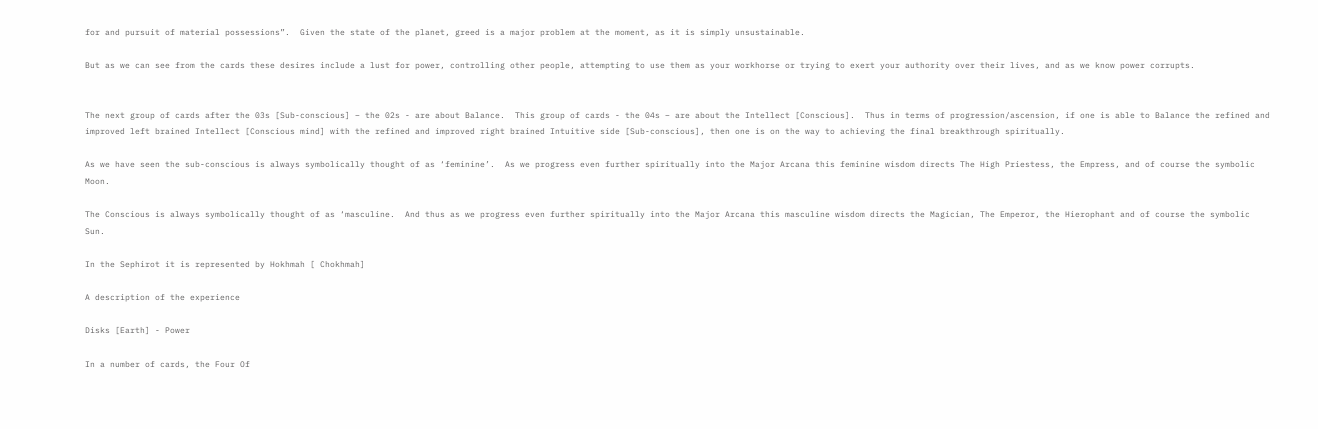for and pursuit of material possessions”.  Given the state of the planet, greed is a major problem at the moment, as it is simply unsustainable.

But as we can see from the cards these desires include a lust for power, controlling other people, attempting to use them as your workhorse or trying to exert your authority over their lives, and as we know power corrupts.


The next group of cards after the 03s [Sub-conscious] – the 02s - are about Balance.  This group of cards - the 04s – are about the Intellect [Conscious].  Thus in terms of progression/ascension, if one is able to Balance the refined and improved left brained Intellect [Conscious mind] with the refined and improved right brained Intuitive side [Sub-conscious], then one is on the way to achieving the final breakthrough spiritually.

As we have seen the sub-conscious is always symbolically thought of as ‘feminine’.  As we progress even further spiritually into the Major Arcana this feminine wisdom directs The High Priestess, the Empress, and of course the symbolic Moon.

The Conscious is always symbolically thought of as ‘masculine.  And thus as we progress even further spiritually into the Major Arcana this masculine wisdom directs the Magician, The Emperor, the Hierophant and of course the symbolic Sun.

In the Sephirot it is represented by Hokhmah [ Chokhmah]

A description of the experience

Disks [Earth] - Power

In a number of cards, the Four Of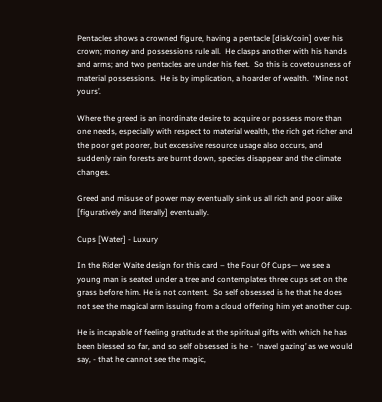Pentacles shows a crowned figure, having a pentacle [disk/coin] over his crown; money and possessions rule all.  He clasps another with his hands and arms; and two pentacles are under his feet.  So this is covetousness of material possessions.  He is by implication, a hoarder of wealth.  ‘Mine not yours’.

Where the greed is an inordinate desire to acquire or possess more than one needs, especially with respect to material wealth, the rich get richer and the poor get poorer, but excessive resource usage also occurs, and suddenly rain forests are burnt down, species disappear and the climate changes.

Greed and misuse of power may eventually sink us all rich and poor alike [figuratively and literally] eventually.

Cups [Water] - Luxury

In the Rider Waite design for this card – the Four Of Cups— we see a young man is seated under a tree and contemplates three cups set on the grass before him. He is not content.  So self obsessed is he that he does not see the magical arm issuing from a cloud offering him yet another cup.

He is incapable of feeling gratitude at the spiritual gifts with which he has been blessed so far, and so self obsessed is he -  ‘navel gazing’ as we would say, - that he cannot see the magic,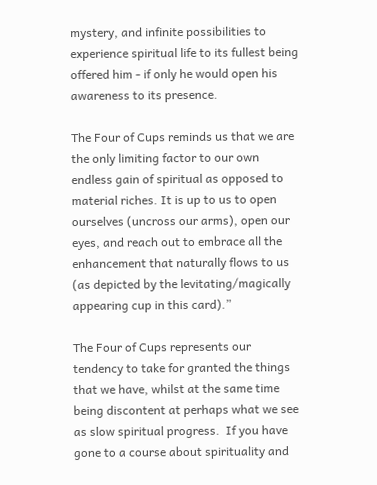mystery, and infinite possibilities to experience spiritual life to its fullest being offered him - if only he would open his awareness to its presence.

The Four of Cups reminds us that we are the only limiting factor to our own endless gain of spiritual as opposed to material riches. It is up to us to open ourselves (uncross our arms), open our eyes, and reach out to embrace all the enhancement that naturally flows to us (as depicted by the levitating/magically appearing cup in this card).”

The Four of Cups represents our tendency to take for granted the things that we have, whilst at the same time being discontent at perhaps what we see as slow spiritual progress.  If you have gone to a course about spirituality and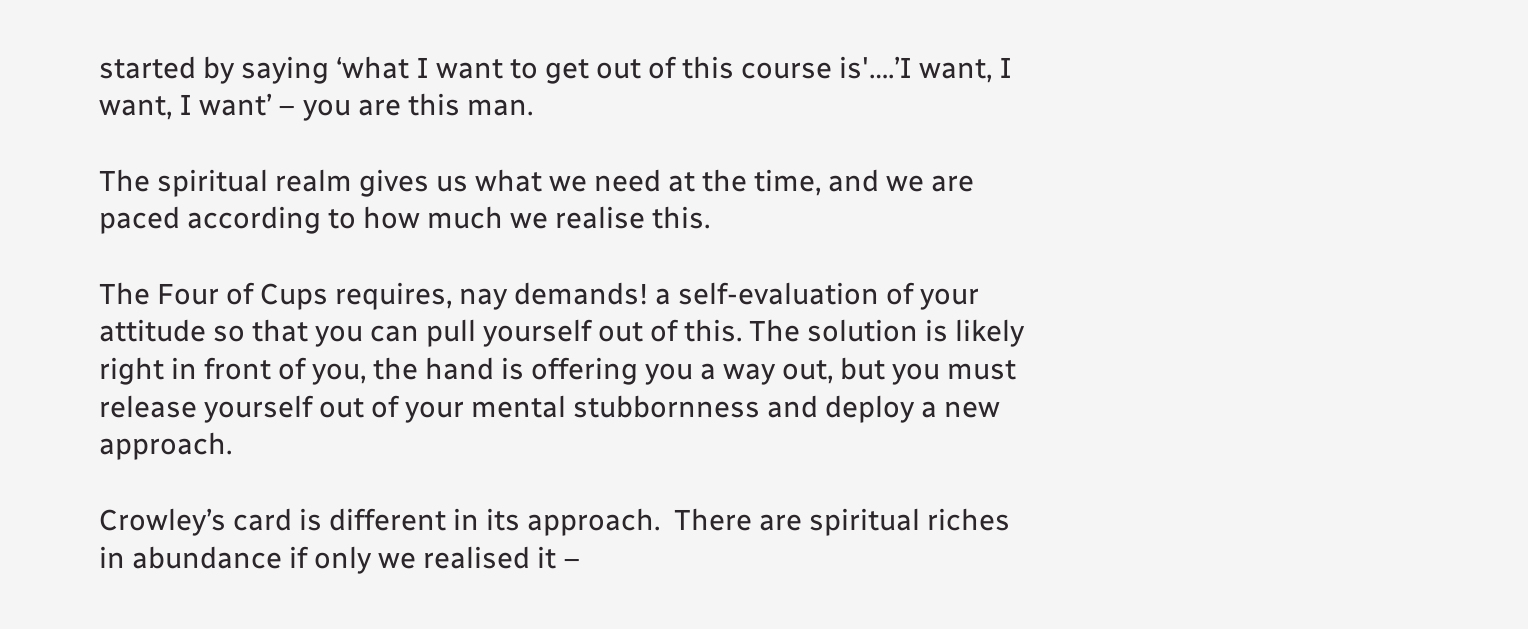started by saying ‘what I want to get out of this course is'….’I want, I want, I want’ – you are this man.

The spiritual realm gives us what we need at the time, and we are paced according to how much we realise this.

The Four of Cups requires, nay demands! a self-evaluation of your attitude so that you can pull yourself out of this. The solution is likely right in front of you, the hand is offering you a way out, but you must release yourself out of your mental stubbornness and deploy a new approach.

Crowley’s card is different in its approach.  There are spiritual riches in abundance if only we realised it –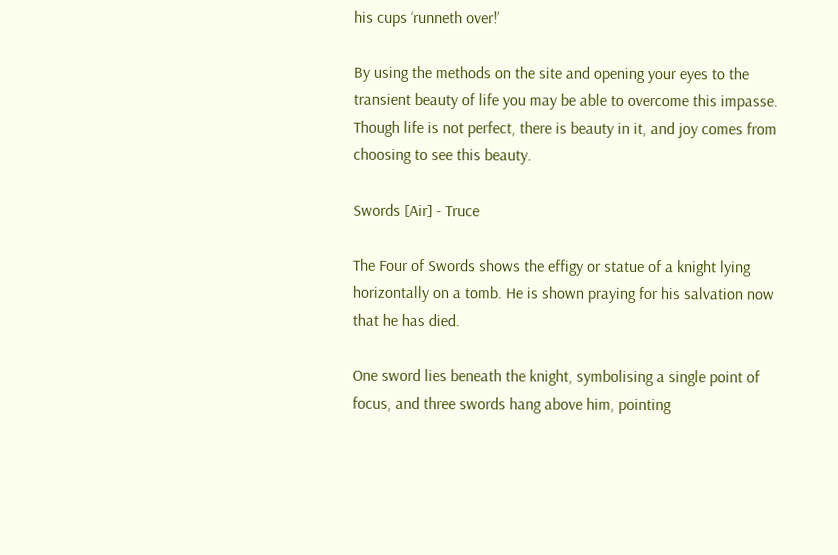his cups ‘runneth over!’

By using the methods on the site and opening your eyes to the transient beauty of life you may be able to overcome this impasse.  Though life is not perfect, there is beauty in it, and joy comes from choosing to see this beauty.

Swords [Air] - Truce

The Four of Swords shows the effigy or statue of a knight lying horizontally on a tomb. He is shown praying for his salvation now that he has died.

One sword lies beneath the knight, symbolising a single point of focus, and three swords hang above him, pointing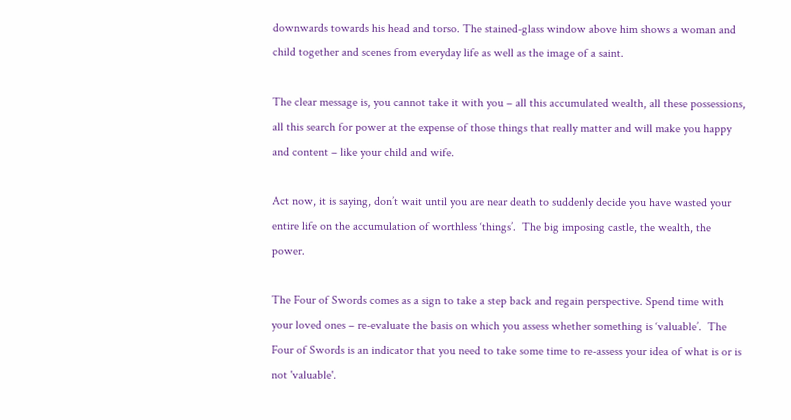downwards towards his head and torso. The stained-glass window above him shows a woman and child together and scenes from everyday life as well as the image of a saint.

The clear message is, you cannot take it with you – all this accumulated wealth, all these possessions, all this search for power at the expense of those things that really matter and will make you happy and content – like your child and wife.

Act now, it is saying, don’t wait until you are near death to suddenly decide you have wasted your entire life on the accumulation of worthless ‘things’.  The big imposing castle, the wealth, the power.

The Four of Swords comes as a sign to take a step back and regain perspective. Spend time with your loved ones – re-evaluate the basis on which you assess whether something is ‘valuable’.  The Four of Swords is an indicator that you need to take some time to re-assess your idea of what is or is not 'valuable'.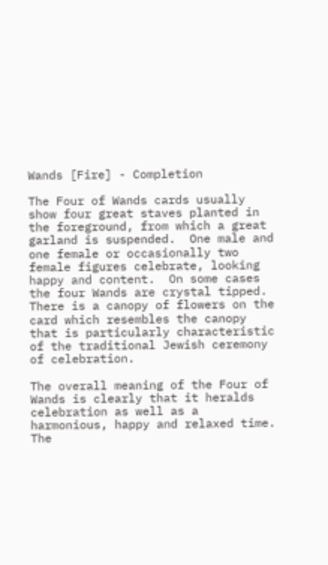Wands [Fire] - Completion

The Four of Wands cards usually show four great staves planted in the foreground, from which a great garland is suspended.  One male and one female or occasionally two female figures celebrate, looking happy and content.  On some cases the four Wands are crystal tipped. There is a canopy of flowers on the card which resembles the canopy that is particularly characteristic of the traditional Jewish ceremony of celebration.

The overall meaning of the Four of Wands is clearly that it heralds celebration as well as a harmonious, happy and relaxed time.   The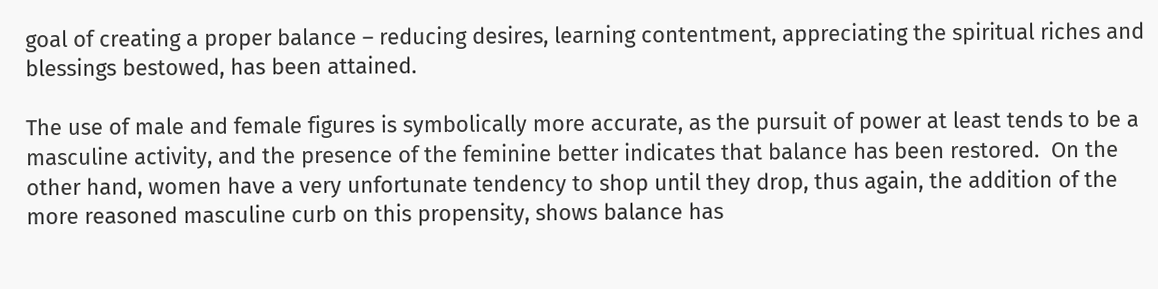goal of creating a proper balance – reducing desires, learning contentment, appreciating the spiritual riches and blessings bestowed, has been attained.

The use of male and female figures is symbolically more accurate, as the pursuit of power at least tends to be a masculine activity, and the presence of the feminine better indicates that balance has been restored.  On the other hand, women have a very unfortunate tendency to shop until they drop, thus again, the addition of the more reasoned masculine curb on this propensity, shows balance has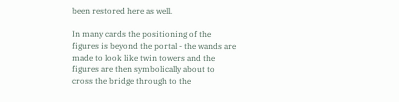been restored here as well.

In many cards the positioning of the figures is beyond the portal - the wands are made to look like twin towers and the figures are then symbolically about to cross the bridge through to the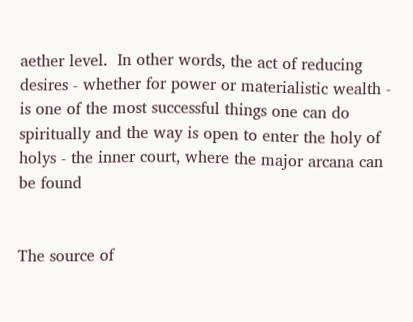aether level.  In other words, the act of reducing desires - whether for power or materialistic wealth - is one of the most successful things one can do spiritually and the way is open to enter the holy of holys - the inner court, where the major arcana can be found


The source of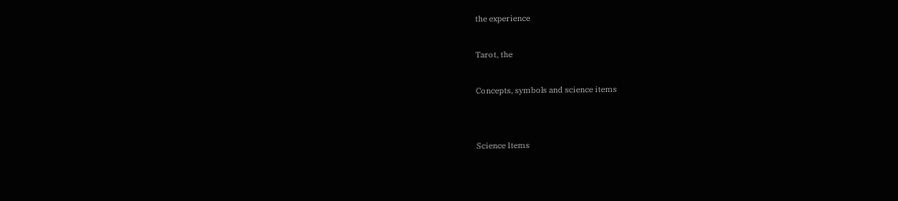the experience

Tarot, the

Concepts, symbols and science items


Science Items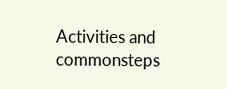Activities and commonsteps